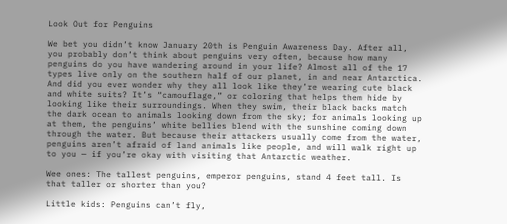Look Out for Penguins

We bet you didn’t know January 20th is Penguin Awareness Day. After all, you probably don’t think about penguins very often, because how many penguins do you have wandering around in your life? Almost all of the 17 types live only on the southern half of our planet, in and near Antarctica. And did you ever wonder why they all look like they’re wearing cute black and white suits? It’s “camouflage,” or coloring that helps them hide by looking like their surroundings. When they swim, their black backs match the dark ocean to animals looking down from the sky; for animals looking up at them, the penguins’ white bellies blend with the sunshine coming down through the water. But because their attackers usually come from the water, penguins aren’t afraid of land animals like people, and will walk right up to you — if you’re okay with visiting that Antarctic weather.

Wee ones: The tallest penguins, emperor penguins, stand 4 feet tall. Is that taller or shorter than you?

Little kids: Penguins can’t fly,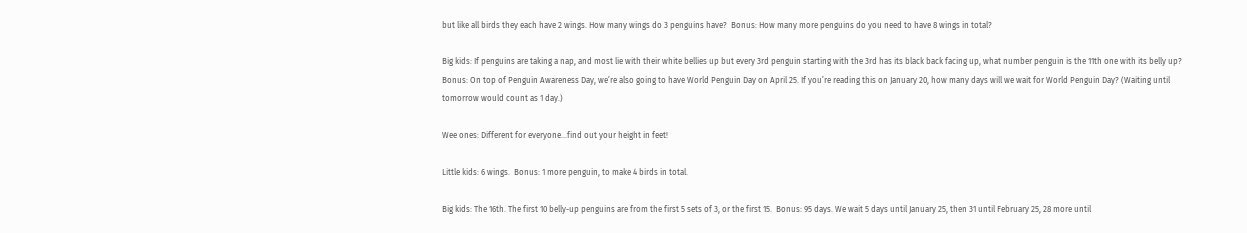but like all birds they each have 2 wings. How many wings do 3 penguins have?  Bonus: How many more penguins do you need to have 8 wings in total?

Big kids: If penguins are taking a nap, and most lie with their white bellies up but every 3rd penguin starting with the 3rd has its black back facing up, what number penguin is the 11th one with its belly up?  Bonus: On top of Penguin Awareness Day, we’re also going to have World Penguin Day on April 25. If you’re reading this on January 20, how many days will we wait for World Penguin Day? (Waiting until tomorrow would count as 1 day.)

Wee ones: Different for everyone…find out your height in feet!

Little kids: 6 wings.  Bonus: 1 more penguin, to make 4 birds in total.

Big kids: The 16th. The first 10 belly-up penguins are from the first 5 sets of 3, or the first 15.  Bonus: 95 days. We wait 5 days until January 25, then 31 until February 25, 28 more until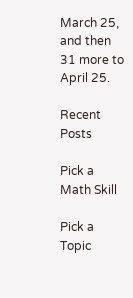March 25, and then 31 more to April 25.

Recent Posts

Pick a Math Skill

Pick a Topic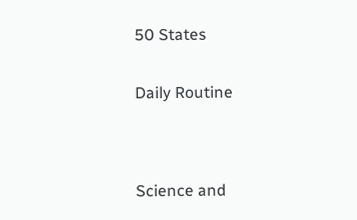50 States


Daily Routine




Science and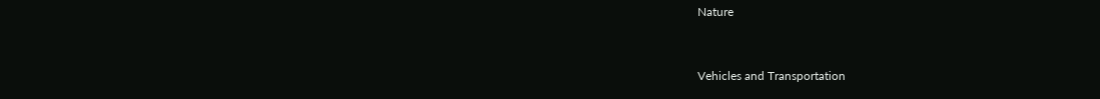Nature


Vehicles and Transportation